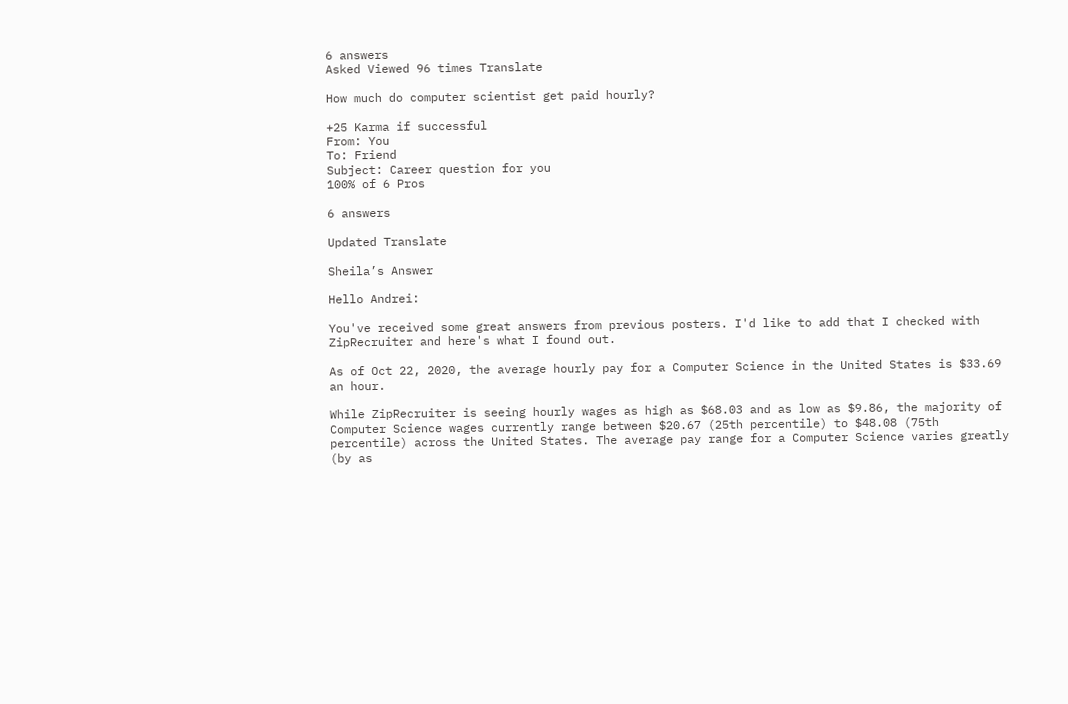6 answers
Asked Viewed 96 times Translate

How much do computer scientist get paid hourly?

+25 Karma if successful
From: You
To: Friend
Subject: Career question for you
100% of 6 Pros

6 answers

Updated Translate

Sheila’s Answer

Hello Andrei:

You've received some great answers from previous posters. I'd like to add that I checked with ZipRecruiter and here's what I found out.

As of Oct 22, 2020, the average hourly pay for a Computer Science in the United States is $33.69 an hour.

While ZipRecruiter is seeing hourly wages as high as $68.03 and as low as $9.86, the majority of Computer Science wages currently range between $20.67 (25th percentile) to $48.08 (75th percentile) across the United States. The average pay range for a Computer Science varies greatly (by as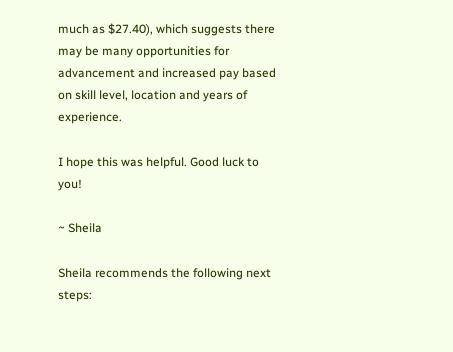much as $27.40), which suggests there may be many opportunities for advancement and increased pay based on skill level, location and years of experience.

I hope this was helpful. Good luck to you!

~ Sheila

Sheila recommends the following next steps: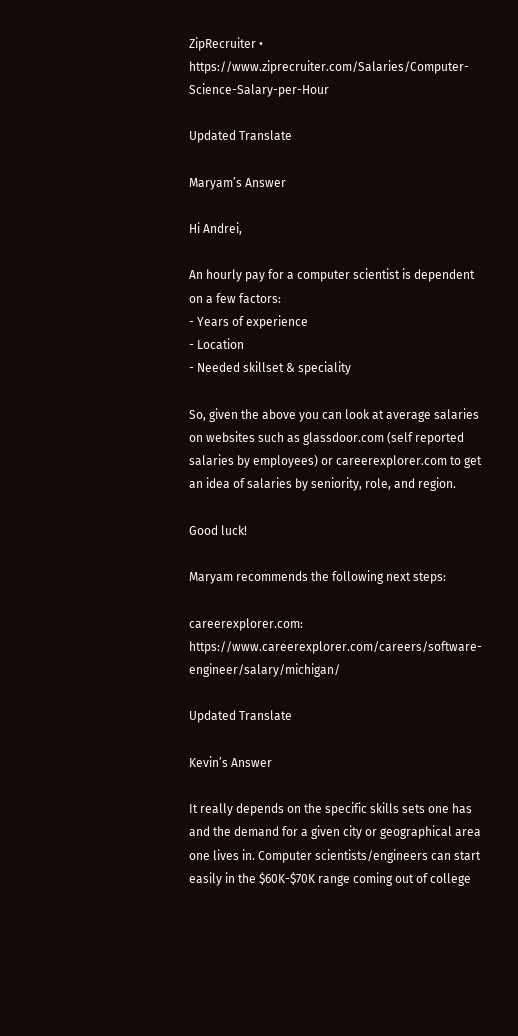ZipRecruiter • https://www.ziprecruiter.com/Salaries/Computer-Science-Salary-per-Hour

Updated Translate

Maryam’s Answer

Hi Andrei,

An hourly pay for a computer scientist is dependent on a few factors:
- Years of experience
- Location
- Needed skillset & speciality

So, given the above you can look at average salaries on websites such as glassdoor.com (self reported salaries by employees) or careerexplorer.com to get an idea of salaries by seniority, role, and region.

Good luck!

Maryam recommends the following next steps:

careerexplorer.com: https://www.careerexplorer.com/careers/software-engineer/salary/michigan/

Updated Translate

Kevin’s Answer

It really depends on the specific skills sets one has and the demand for a given city or geographical area one lives in. Computer scientists/engineers can start easily in the $60K-$70K range coming out of college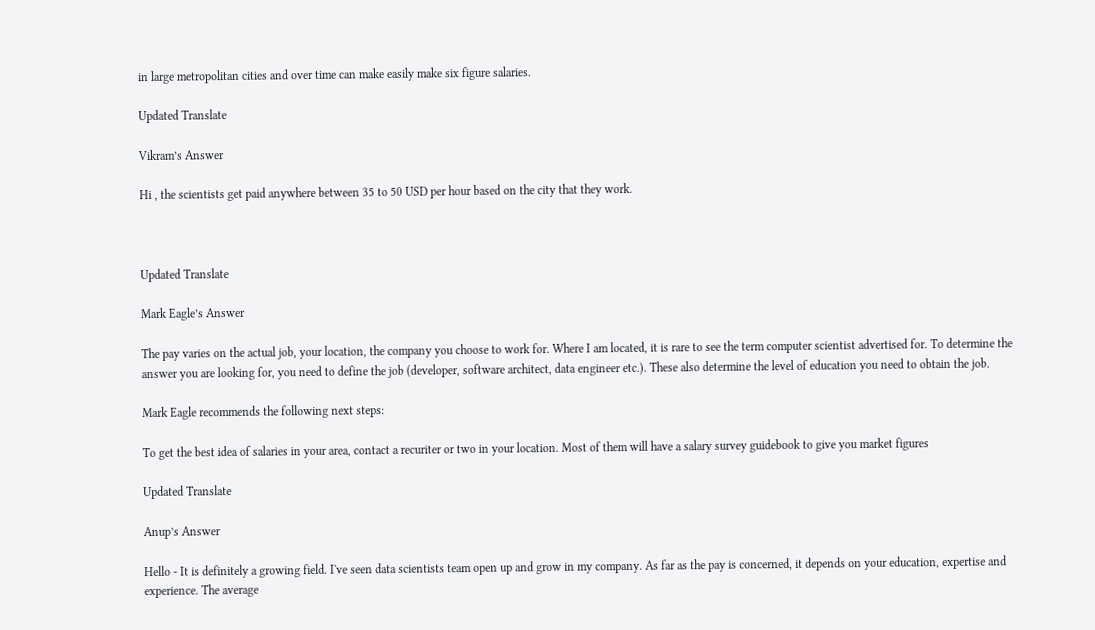in large metropolitan cities and over time can make easily make six figure salaries.

Updated Translate

Vikram’s Answer

Hi , the scientists get paid anywhere between 35 to 50 USD per hour based on the city that they work.



Updated Translate

Mark Eagle’s Answer

The pay varies on the actual job, your location, the company you choose to work for. Where I am located, it is rare to see the term computer scientist advertised for. To determine the answer you are looking for, you need to define the job (developer, software architect, data engineer etc.). These also determine the level of education you need to obtain the job.

Mark Eagle recommends the following next steps:

To get the best idea of salaries in your area, contact a recuriter or two in your location. Most of them will have a salary survey guidebook to give you market figures

Updated Translate

Anup’s Answer

Hello - It is definitely a growing field. I've seen data scientists team open up and grow in my company. As far as the pay is concerned, it depends on your education, expertise and experience. The average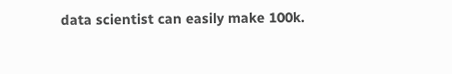data scientist can easily make 100k.